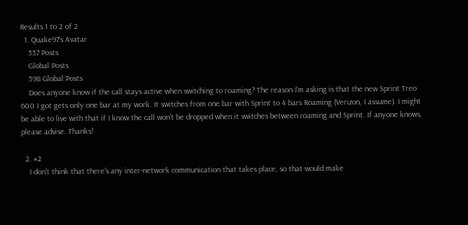Results 1 to 2 of 2
  1. Quake97's Avatar
    557 Posts
    Global Posts
    598 Global Posts
    Does anyone know if the call stays active when switching to roaming? The reason I'm asking is that the new Sprint Treo 600 I got gets only one bar at my work. It switches from one bar with Sprint to 4 bars Roaming (Verizon, I assume). I might be able to live with that if I know the call won't be dropped when it switches between roaming and Sprint. If anyone knows, please advise. Thanks!

  2. #2
    I don't think that there's any inter-network communication that takes place, so that would make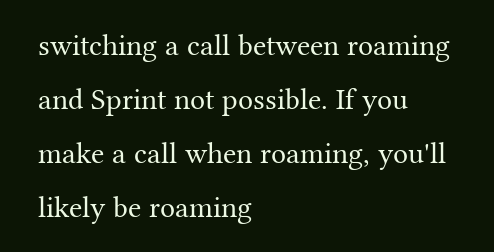switching a call between roaming and Sprint not possible. If you make a call when roaming, you'll likely be roaming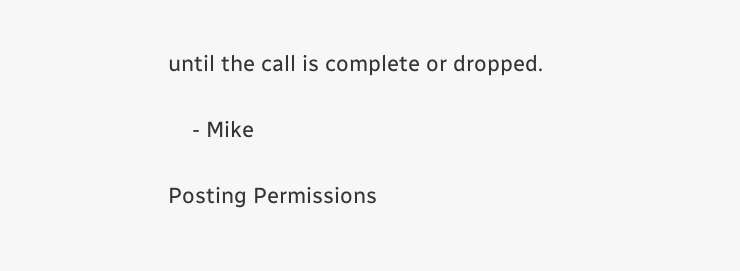until the call is complete or dropped.

    - Mike

Posting Permissions